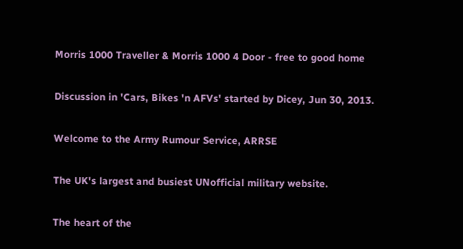Morris 1000 Traveller & Morris 1000 4 Door - free to good home

Discussion in 'Cars, Bikes 'n AFVs' started by Dicey, Jun 30, 2013.

Welcome to the Army Rumour Service, ARRSE

The UK's largest and busiest UNofficial military website.

The heart of the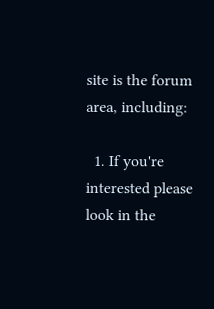site is the forum area, including:

  1. If you're interested please look in the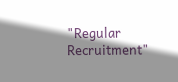"Regular Recruitment"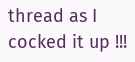thread as I cocked it up !!!